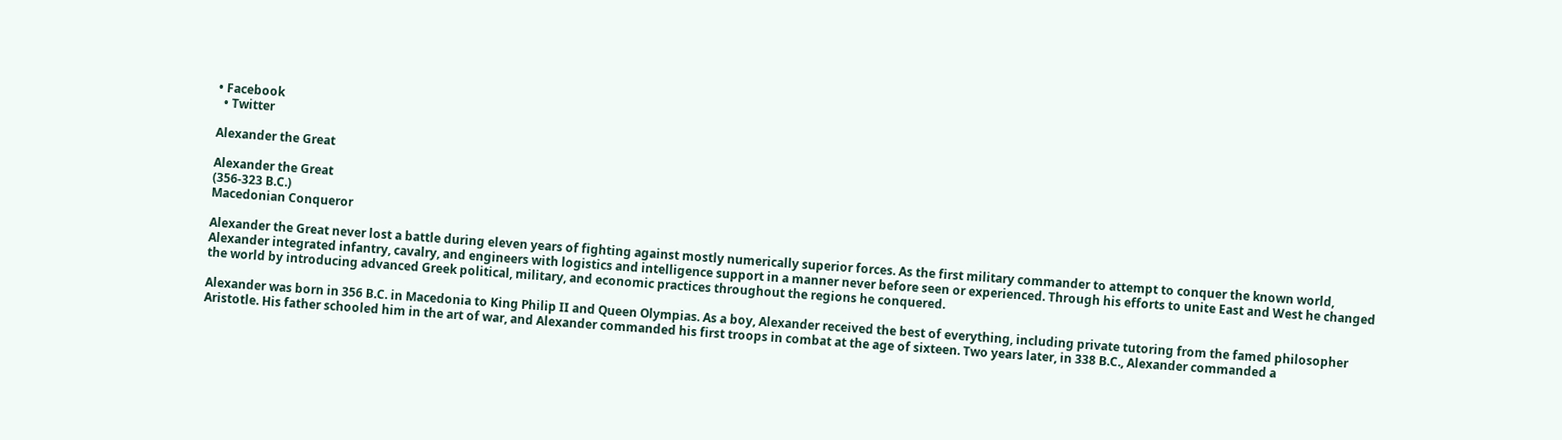• Facebook
  • Twitter

Alexander the Great

Alexander the Great
(356-323 B.C.)
Macedonian Conqueror

Alexander the Great never lost a battle during eleven years of fighting against mostly numerically superior forces. As the first military commander to attempt to conquer the known world, Alexander integrated infantry, cavalry, and engineers with logistics and intelligence support in a manner never before seen or experienced. Through his efforts to unite East and West he changed the world by introducing advanced Greek political, military, and economic practices throughout the regions he conquered.

Alexander was born in 356 B.C. in Macedonia to King Philip II and Queen Olympias. As a boy, Alexander received the best of everything, including private tutoring from the famed philosopher Aristotle. His father schooled him in the art of war, and Alexander commanded his first troops in combat at the age of sixteen. Two years later, in 338 B.C., Alexander commanded a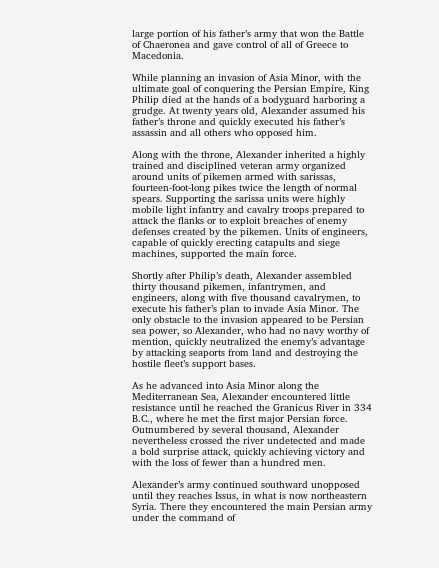large portion of his father’s army that won the Battle of Chaeronea and gave control of all of Greece to Macedonia.

While planning an invasion of Asia Minor, with the ultimate goal of conquering the Persian Empire, King Philip died at the hands of a bodyguard harboring a grudge. At twenty years old, Alexander assumed his father’s throne and quickly executed his father’s assassin and all others who opposed him.

Along with the throne, Alexander inherited a highly trained and disciplined veteran army organized around units of pikemen armed with sarissas, fourteen-foot-long pikes twice the length of normal spears. Supporting the sarissa units were highly mobile light infantry and cavalry troops prepared to attack the flanks or to exploit breaches of enemy defenses created by the pikemen. Units of engineers, capable of quickly erecting catapults and siege machines, supported the main force.

Shortly after Philip’s death, Alexander assembled thirty thousand pikemen, infantrymen, and engineers, along with five thousand cavalrymen, to execute his father’s plan to invade Asia Minor. The only obstacle to the invasion appeared to be Persian sea power, so Alexander, who had no navy worthy of mention, quickly neutralized the enemy’s advantage by attacking seaports from land and destroying the hostile fleet’s support bases.

As he advanced into Asia Minor along the Mediterranean Sea, Alexander encountered little resistance until he reached the Granicus River in 334 B.C., where he met the first major Persian force. Outnumbered by several thousand, Alexander nevertheless crossed the river undetected and made a bold surprise attack, quickly achieving victory and with the loss of fewer than a hundred men.

Alexander’s army continued southward unopposed until they reaches Issus, in what is now northeastern Syria. There they encountered the main Persian army under the command of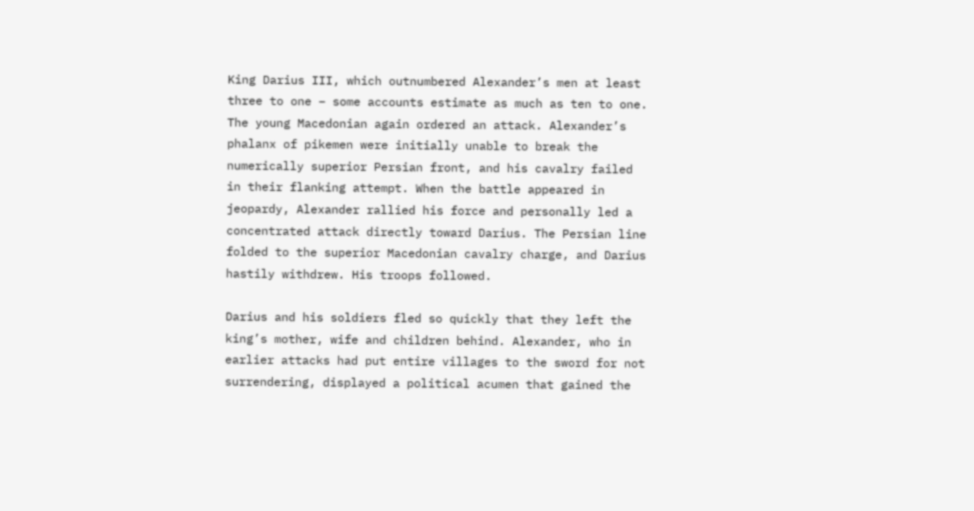King Darius III, which outnumbered Alexander’s men at least three to one – some accounts estimate as much as ten to one. The young Macedonian again ordered an attack. Alexander’s phalanx of pikemen were initially unable to break the numerically superior Persian front, and his cavalry failed in their flanking attempt. When the battle appeared in jeopardy, Alexander rallied his force and personally led a concentrated attack directly toward Darius. The Persian line folded to the superior Macedonian cavalry charge, and Darius hastily withdrew. His troops followed.

Darius and his soldiers fled so quickly that they left the king’s mother, wife and children behind. Alexander, who in earlier attacks had put entire villages to the sword for not surrendering, displayed a political acumen that gained the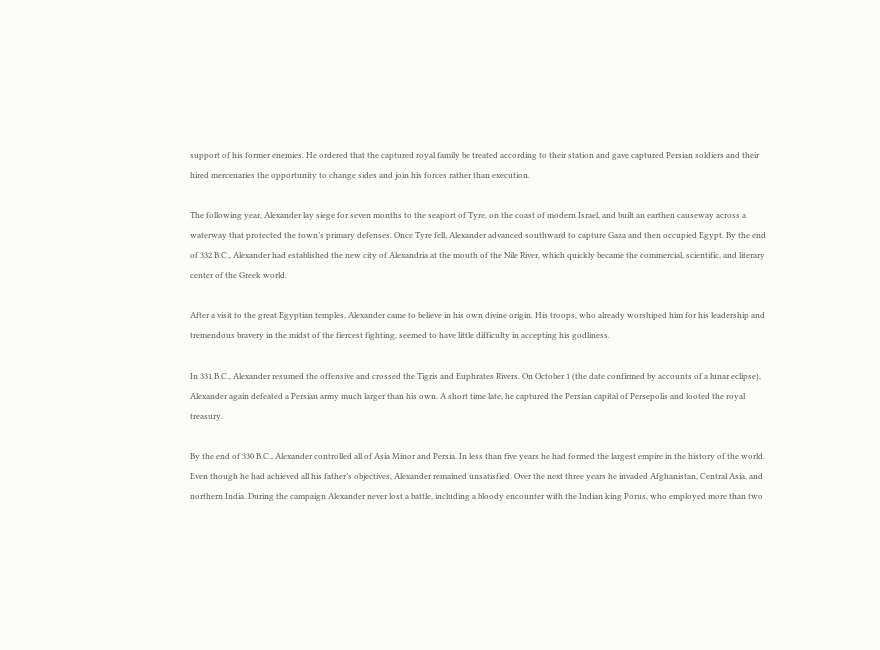support of his former enemies. He ordered that the captured royal family be treated according to their station and gave captured Persian soldiers and their hired mercenaries the opportunity to change sides and join his forces rather than execution.

The following year, Alexander lay siege for seven months to the seaport of Tyre, on the coast of modern Israel, and built an earthen causeway across a waterway that protected the town’s primary defenses. Once Tyre fell, Alexander advanced southward to capture Gaza and then occupied Egypt. By the end of 332 B.C., Alexander had established the new city of Alexandria at the mouth of the Nile River, which quickly became the commercial, scientific, and literary center of the Greek world.

After a visit to the great Egyptian temples, Alexander came to believe in his own divine origin. His troops, who already worshiped him for his leadership and tremendous bravery in the midst of the fiercest fighting, seemed to have little difficulty in accepting his godliness.

In 331 B.C., Alexander resumed the offensive and crossed the Tigris and Euphrates Rivers. On October 1 (the date confirmed by accounts of a lunar eclipse), Alexander again defeated a Persian army much larger than his own. A short time late, he captured the Persian capital of Persepolis and looted the royal treasury.

By the end of 330 B.C., Alexander controlled all of Asia Minor and Persia. In less than five years he had formed the largest empire in the history of the world. Even though he had achieved all his father’s objectives, Alexander remained unsatisfied. Over the next three years he invaded Afghanistan, Central Asia, and northern India. During the campaign Alexander never lost a battle, including a bloody encounter with the Indian king Porus, who employed more than two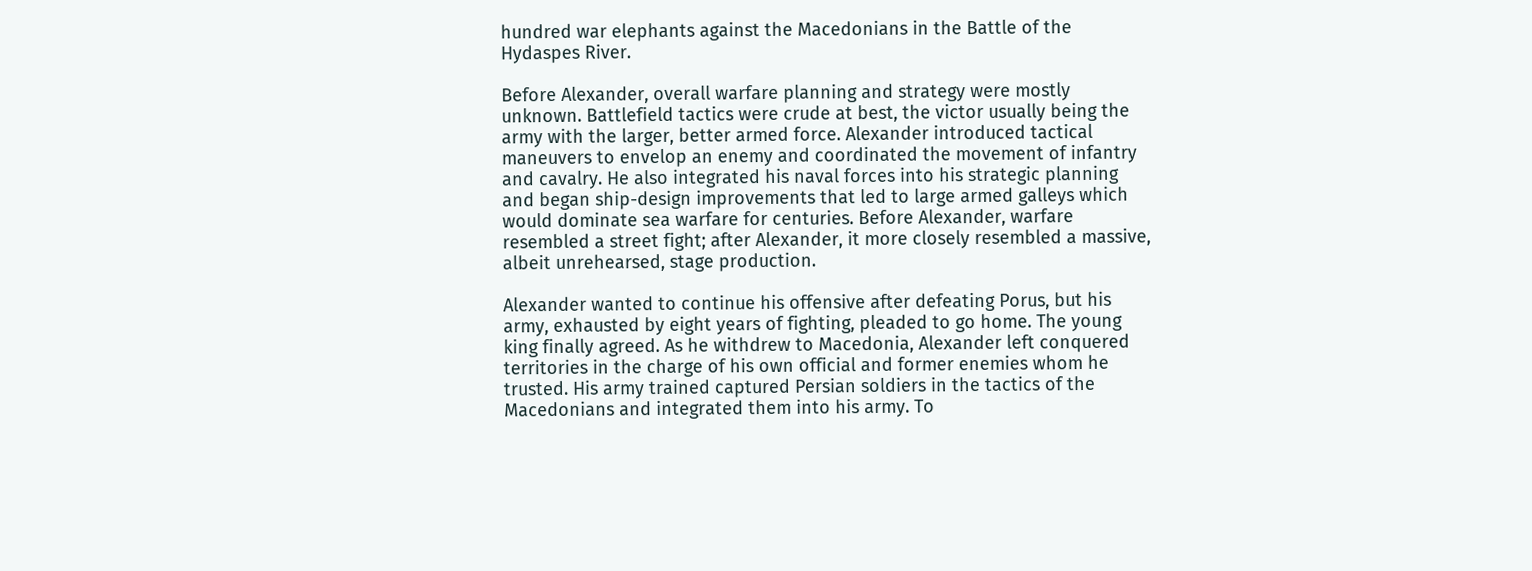hundred war elephants against the Macedonians in the Battle of the Hydaspes River.

Before Alexander, overall warfare planning and strategy were mostly unknown. Battlefield tactics were crude at best, the victor usually being the army with the larger, better armed force. Alexander introduced tactical maneuvers to envelop an enemy and coordinated the movement of infantry and cavalry. He also integrated his naval forces into his strategic planning and began ship-design improvements that led to large armed galleys which would dominate sea warfare for centuries. Before Alexander, warfare resembled a street fight; after Alexander, it more closely resembled a massive, albeit unrehearsed, stage production.

Alexander wanted to continue his offensive after defeating Porus, but his army, exhausted by eight years of fighting, pleaded to go home. The young king finally agreed. As he withdrew to Macedonia, Alexander left conquered territories in the charge of his own official and former enemies whom he trusted. His army trained captured Persian soldiers in the tactics of the Macedonians and integrated them into his army. To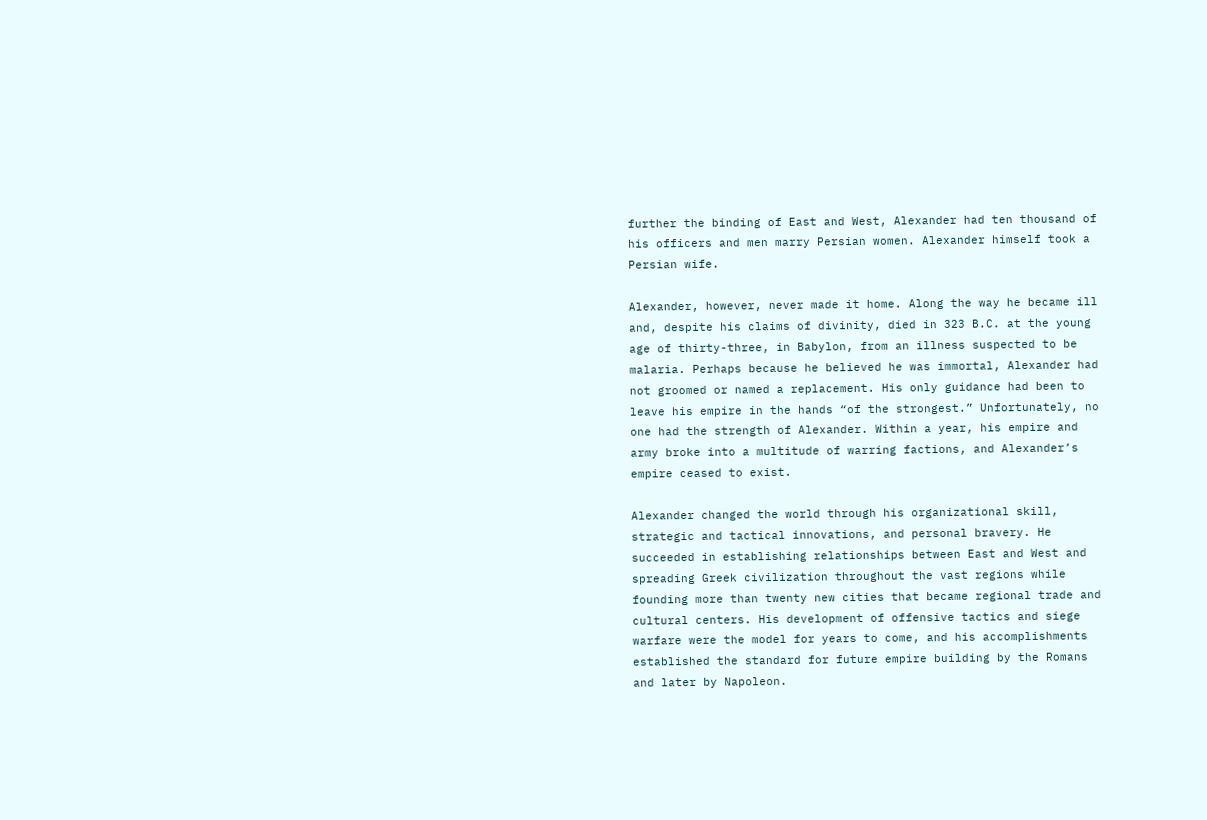further the binding of East and West, Alexander had ten thousand of his officers and men marry Persian women. Alexander himself took a Persian wife.

Alexander, however, never made it home. Along the way he became ill and, despite his claims of divinity, died in 323 B.C. at the young age of thirty-three, in Babylon, from an illness suspected to be malaria. Perhaps because he believed he was immortal, Alexander had not groomed or named a replacement. His only guidance had been to leave his empire in the hands “of the strongest.” Unfortunately, no one had the strength of Alexander. Within a year, his empire and army broke into a multitude of warring factions, and Alexander’s empire ceased to exist.

Alexander changed the world through his organizational skill, strategic and tactical innovations, and personal bravery. He succeeded in establishing relationships between East and West and spreading Greek civilization throughout the vast regions while founding more than twenty new cities that became regional trade and cultural centers. His development of offensive tactics and siege warfare were the model for years to come, and his accomplishments established the standard for future empire building by the Romans and later by Napoleon.